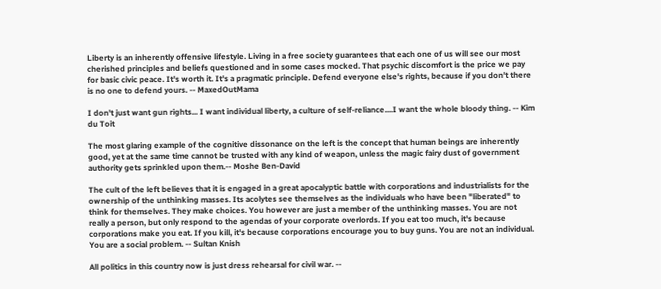Liberty is an inherently offensive lifestyle. Living in a free society guarantees that each one of us will see our most cherished principles and beliefs questioned and in some cases mocked. That psychic discomfort is the price we pay for basic civic peace. It's worth it. It's a pragmatic principle. Defend everyone else's rights, because if you don't there is no one to defend yours. -- MaxedOutMama

I don't just want gun rights... I want individual liberty, a culture of self-reliance....I want the whole bloody thing. -- Kim du Toit

The most glaring example of the cognitive dissonance on the left is the concept that human beings are inherently good, yet at the same time cannot be trusted with any kind of weapon, unless the magic fairy dust of government authority gets sprinkled upon them.-- Moshe Ben-David

The cult of the left believes that it is engaged in a great apocalyptic battle with corporations and industrialists for the ownership of the unthinking masses. Its acolytes see themselves as the individuals who have been "liberated" to think for themselves. They make choices. You however are just a member of the unthinking masses. You are not really a person, but only respond to the agendas of your corporate overlords. If you eat too much, it's because corporations make you eat. If you kill, it's because corporations encourage you to buy guns. You are not an individual. You are a social problem. -- Sultan Knish

All politics in this country now is just dress rehearsal for civil war. --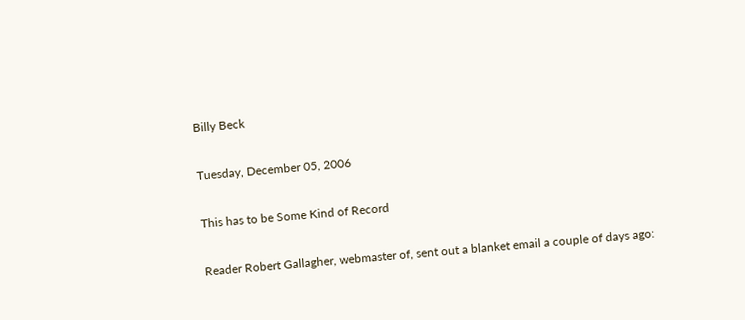Billy Beck

Tuesday, December 05, 2006

This has to be Some Kind of Record

Reader Robert Gallagher, webmaster of, sent out a blanket email a couple of days ago: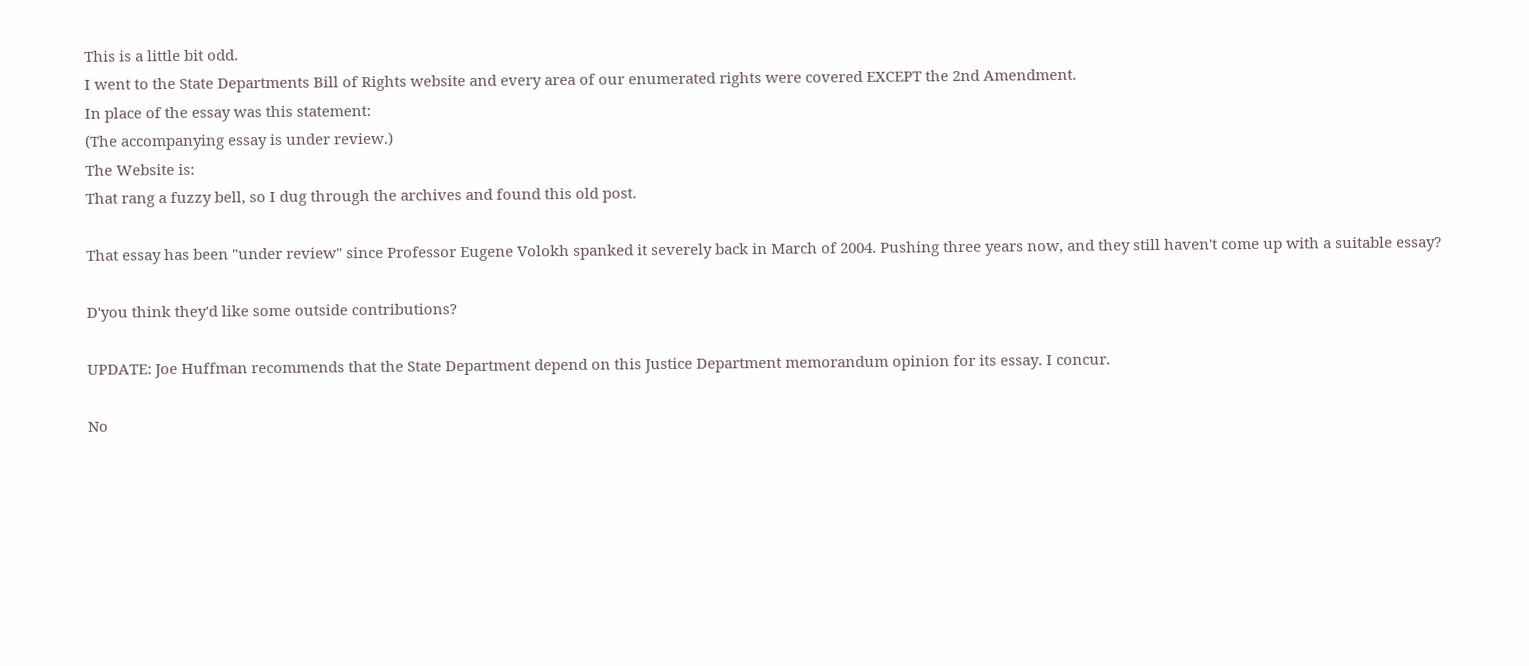This is a little bit odd.
I went to the State Departments Bill of Rights website and every area of our enumerated rights were covered EXCEPT the 2nd Amendment.
In place of the essay was this statement:
(The accompanying essay is under review.)
The Website is:
That rang a fuzzy bell, so I dug through the archives and found this old post.

That essay has been "under review" since Professor Eugene Volokh spanked it severely back in March of 2004. Pushing three years now, and they still haven't come up with a suitable essay?

D'you think they'd like some outside contributions?

UPDATE: Joe Huffman recommends that the State Department depend on this Justice Department memorandum opinion for its essay. I concur.

No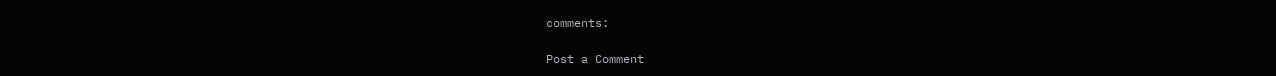comments:

Post a Comment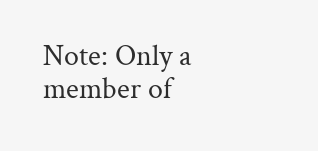Note: Only a member of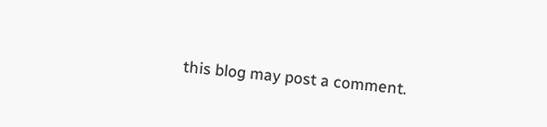this blog may post a comment.